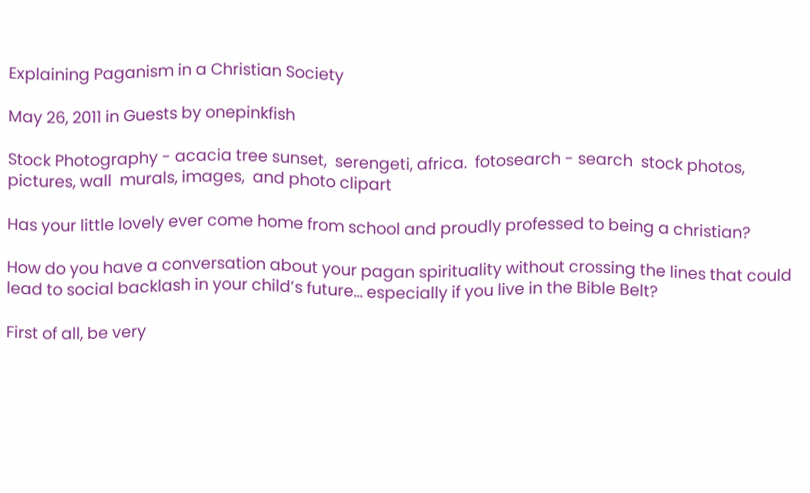Explaining Paganism in a Christian Society

May 26, 2011 in Guests by onepinkfish

Stock Photography - acacia tree sunset,  serengeti, africa.  fotosearch - search  stock photos,  pictures, wall  murals, images,  and photo clipart

Has your little lovely ever come home from school and proudly professed to being a christian?

How do you have a conversation about your pagan spirituality without crossing the lines that could lead to social backlash in your child’s future… especially if you live in the Bible Belt?

First of all, be very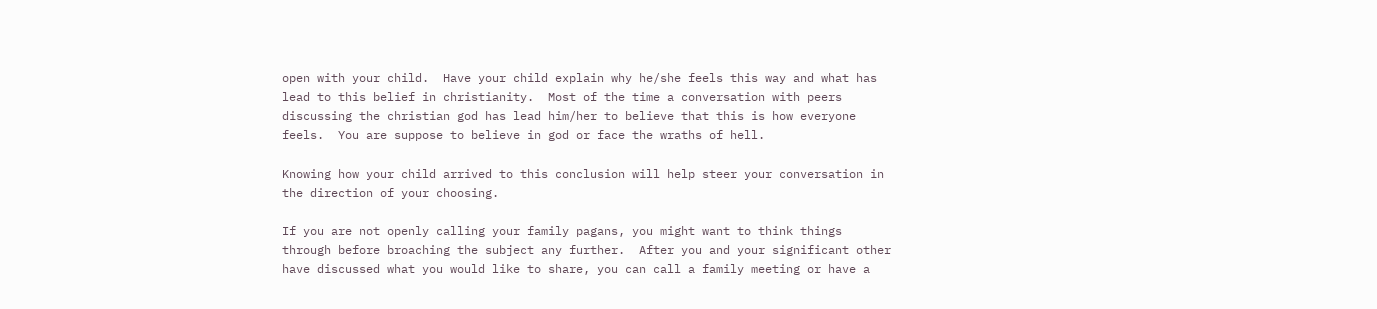open with your child.  Have your child explain why he/she feels this way and what has lead to this belief in christianity.  Most of the time a conversation with peers discussing the christian god has lead him/her to believe that this is how everyone feels.  You are suppose to believe in god or face the wraths of hell.

Knowing how your child arrived to this conclusion will help steer your conversation in the direction of your choosing.

If you are not openly calling your family pagans, you might want to think things through before broaching the subject any further.  After you and your significant other have discussed what you would like to share, you can call a family meeting or have a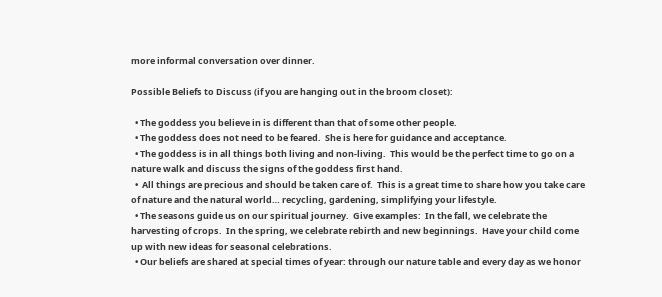more informal conversation over dinner.

Possible Beliefs to Discuss (if you are hanging out in the broom closet):

  • The goddess you believe in is different than that of some other people.
  • The goddess does not need to be feared.  She is here for guidance and acceptance.
  • The goddess is in all things both living and non-living.  This would be the perfect time to go on a nature walk and discuss the signs of the goddess first hand.
  •  All things are precious and should be taken care of.  This is a great time to share how you take care of nature and the natural world… recycling, gardening, simplifying your lifestyle.
  • The seasons guide us on our spiritual journey.  Give examples:  In the fall, we celebrate the harvesting of crops.  In the spring, we celebrate rebirth and new beginnings.  Have your child come up with new ideas for seasonal celebrations.
  • Our beliefs are shared at special times of year: through our nature table and every day as we honor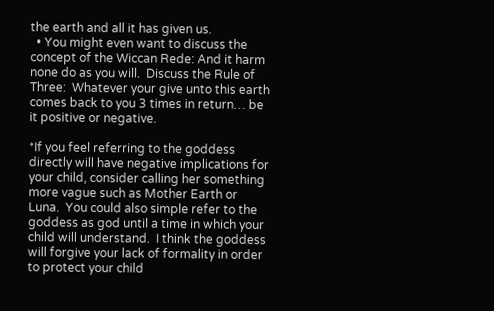the earth and all it has given us.
  • You might even want to discuss the concept of the Wiccan Rede: And it harm none do as you will.  Discuss the Rule of Three:  Whatever your give unto this earth comes back to you 3 times in return… be it positive or negative.

*If you feel referring to the goddess directly will have negative implications for your child, consider calling her something more vague such as Mother Earth or Luna.  You could also simple refer to the goddess as god until a time in which your child will understand.  I think the goddess will forgive your lack of formality in order to protect your child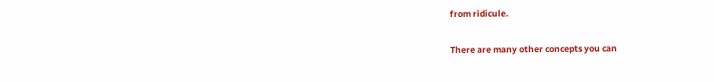from ridicule.

There are many other concepts you can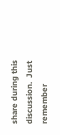share during this discussion.  Just remember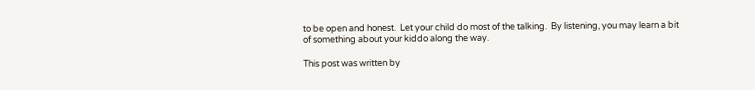to be open and honest.  Let your child do most of the talking.  By listening, you may learn a bit of something about your kiddo along the way.

This post was written by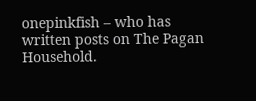onepinkfish – who has written posts on The Pagan Household.